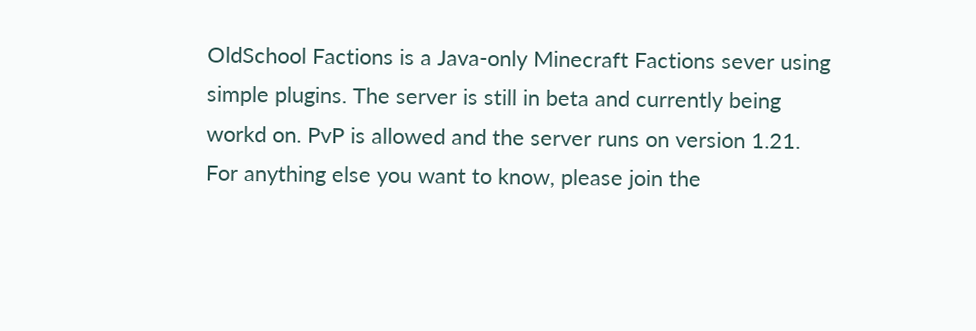OldSchool Factions is a Java-only Minecraft Factions sever using simple plugins. The server is still in beta and currently being workd on. PvP is allowed and the server runs on version 1.21. For anything else you want to know, please join the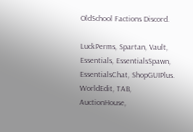OldSchool Factions Discord.

LuckPerms, Spartan, Vault, Essentials, EssentialsSpawn, EssentialsChat, ShopGUIPlus. WorldEdit, TAB, AuctionHouse,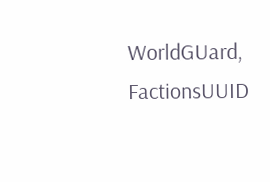WorldGUard, FactionsUUID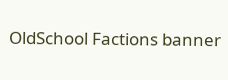OldSchool Factions banner